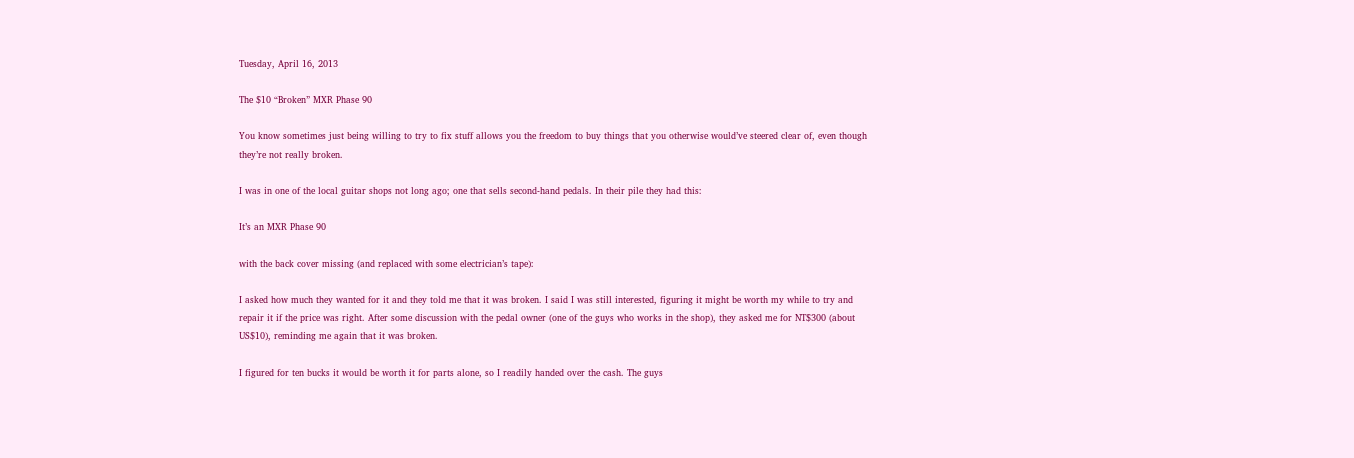Tuesday, April 16, 2013

The $10 “Broken” MXR Phase 90

You know sometimes just being willing to try to fix stuff allows you the freedom to buy things that you otherwise would’ve steered clear of, even though they’re not really broken.

I was in one of the local guitar shops not long ago; one that sells second-hand pedals. In their pile they had this:

It’s an MXR Phase 90

with the back cover missing (and replaced with some electrician’s tape):

I asked how much they wanted for it and they told me that it was broken. I said I was still interested, figuring it might be worth my while to try and repair it if the price was right. After some discussion with the pedal owner (one of the guys who works in the shop), they asked me for NT$300 (about US$10), reminding me again that it was broken.

I figured for ten bucks it would be worth it for parts alone, so I readily handed over the cash. The guys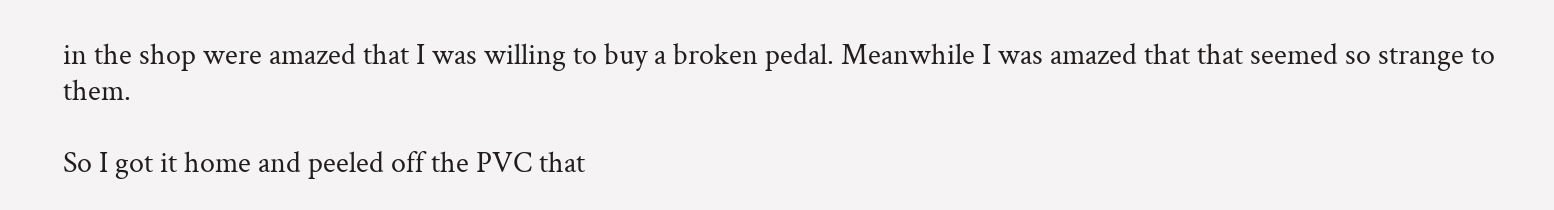in the shop were amazed that I was willing to buy a broken pedal. Meanwhile I was amazed that that seemed so strange to them.

So I got it home and peeled off the PVC that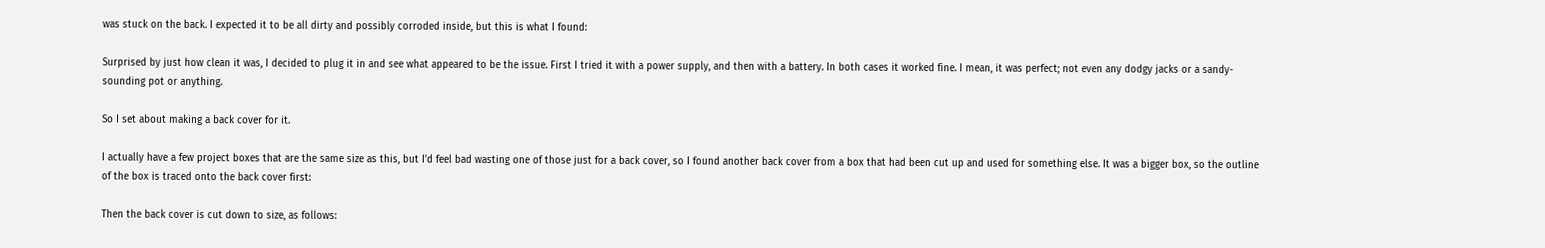was stuck on the back. I expected it to be all dirty and possibly corroded inside, but this is what I found:

Surprised by just how clean it was, I decided to plug it in and see what appeared to be the issue. First I tried it with a power supply, and then with a battery. In both cases it worked fine. I mean, it was perfect; not even any dodgy jacks or a sandy-sounding pot or anything.

So I set about making a back cover for it.

I actually have a few project boxes that are the same size as this, but I’d feel bad wasting one of those just for a back cover, so I found another back cover from a box that had been cut up and used for something else. It was a bigger box, so the outline of the box is traced onto the back cover first:

Then the back cover is cut down to size, as follows: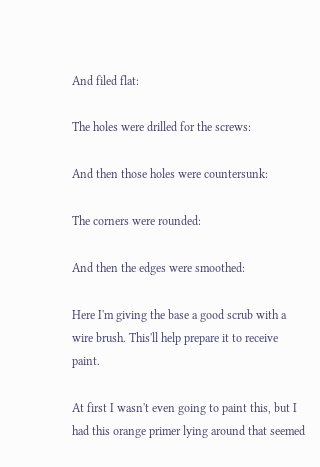And filed flat:

The holes were drilled for the screws:

And then those holes were countersunk:

The corners were rounded:

And then the edges were smoothed:

Here I'm giving the base a good scrub with a wire brush. This'll help prepare it to receive paint.

At first I wasn't even going to paint this, but I had this orange primer lying around that seemed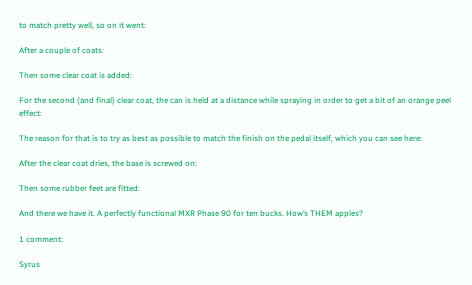to match pretty well, so on it went:

After a couple of coats:

Then some clear coat is added:

For the second (and final) clear coat, the can is held at a distance while spraying in order to get a bit of an orange peel effect:

The reason for that is to try as best as possible to match the finish on the pedal itself, which you can see here:

After the clear coat dries, the base is screwed on:

Then some rubber feet are fitted:

And there we have it. A perfectly functional MXR Phase 90 for ten bucks. How’s THEM apples?

1 comment:

Syrus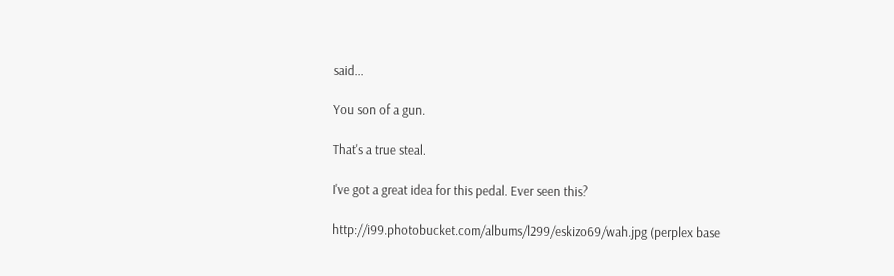said...

You son of a gun.

That's a true steal.

I've got a great idea for this pedal. Ever seen this?

http://i99.photobucket.com/albums/l299/eskizo69/wah.jpg (perplex base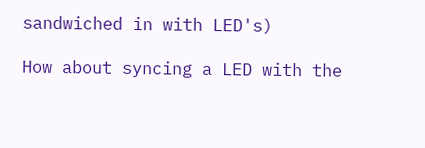sandwiched in with LED's)

How about syncing a LED with the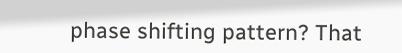phase shifting pattern? That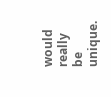would really be unique.